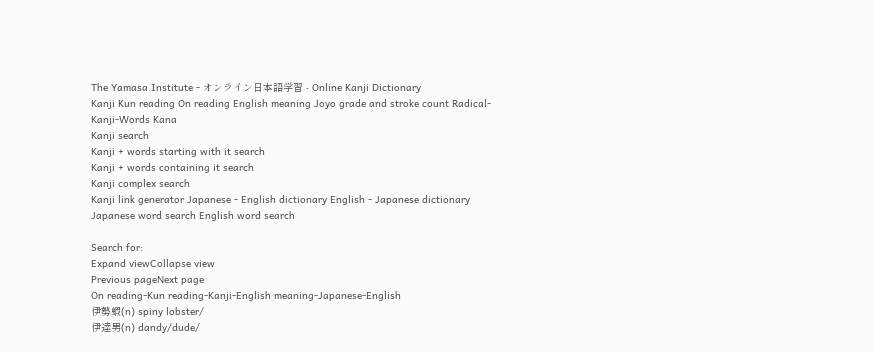The Yamasa Institute - オンライン日本語学習 - Online Kanji Dictionary
Kanji Kun reading On reading English meaning Joyo grade and stroke count Radical-Kanji-Words Kana
Kanji search
Kanji + words starting with it search
Kanji + words containing it search
Kanji complex search
Kanji link generator Japanese - English dictionary English - Japanese dictionary Japanese word search English word search

Search for:
Expand viewCollapse view
Previous pageNext page
On reading-Kun reading-Kanji-English meaning-Japanese-English
伊勢蝦(n) spiny lobster/
伊達男(n) dandy/dude/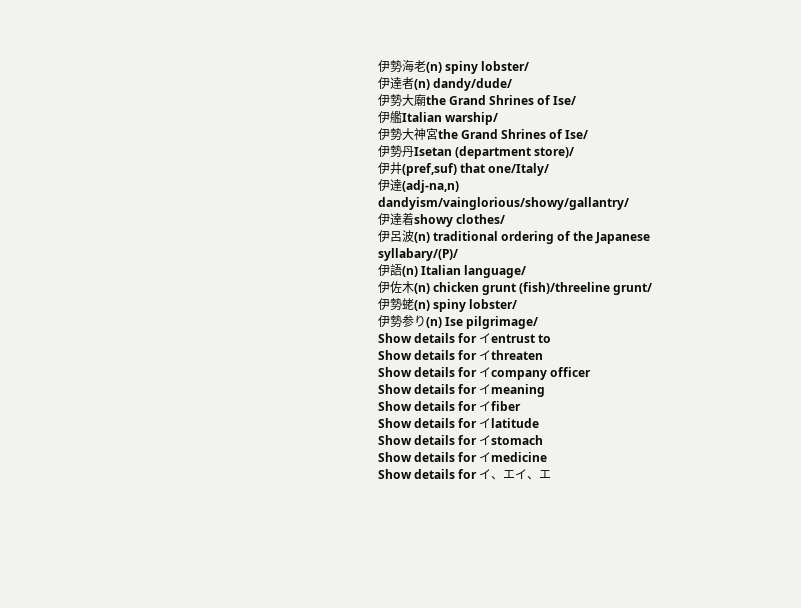伊勢海老(n) spiny lobster/
伊達者(n) dandy/dude/
伊勢大廟the Grand Shrines of Ise/
伊艦Italian warship/
伊勢大神宮the Grand Shrines of Ise/
伊勢丹Isetan (department store)/
伊井(pref,suf) that one/Italy/
伊達(adj-na,n) dandyism/vainglorious/showy/gallantry/
伊達着showy clothes/
伊呂波(n) traditional ordering of the Japanese syllabary/(P)/
伊語(n) Italian language/
伊佐木(n) chicken grunt (fish)/threeline grunt/
伊勢蛯(n) spiny lobster/
伊勢参り(n) Ise pilgrimage/
Show details for イentrust to
Show details for イthreaten
Show details for イcompany officer
Show details for イmeaning
Show details for イfiber
Show details for イlatitude
Show details for イstomach
Show details for イmedicine
Show details for イ、エイ、エ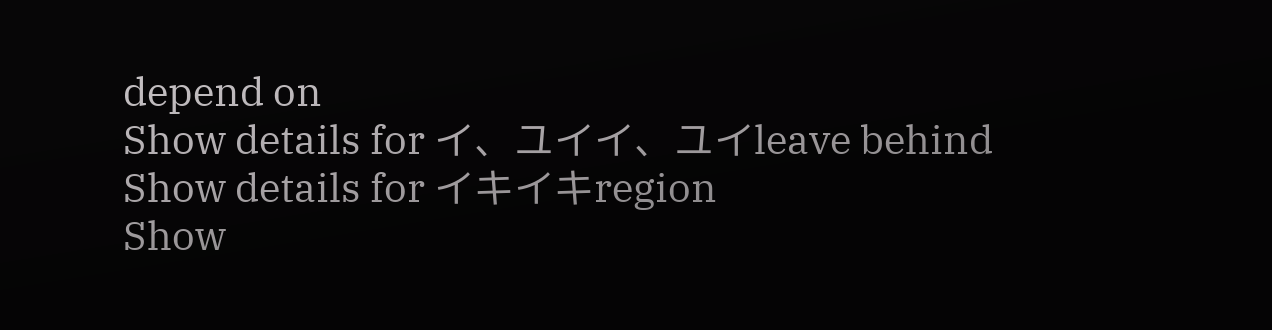depend on
Show details for イ、ユイイ、ユイleave behind
Show details for イキイキregion
Show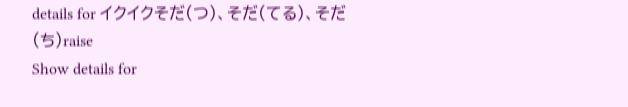details for イクイクそだ(つ)、そだ(てる)、そだ(ち)raise
Show details for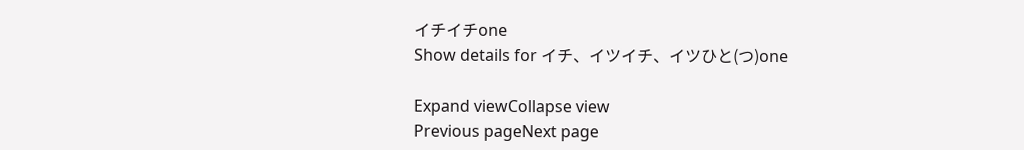イチイチone
Show details for イチ、イツイチ、イツひと(つ)one

Expand viewCollapse view
Previous pageNext page